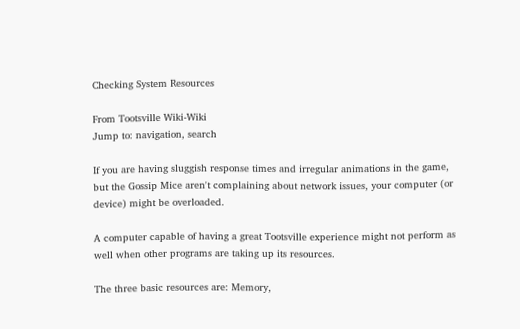Checking System Resources

From Tootsville Wiki-Wiki
Jump to: navigation, search

If you are having sluggish response times and irregular animations in the game, but the Gossip Mice aren't complaining about network issues, your computer (or device) might be overloaded.

A computer capable of having a great Tootsville experience might not perform as well when other programs are taking up its resources.

The three basic resources are: Memory,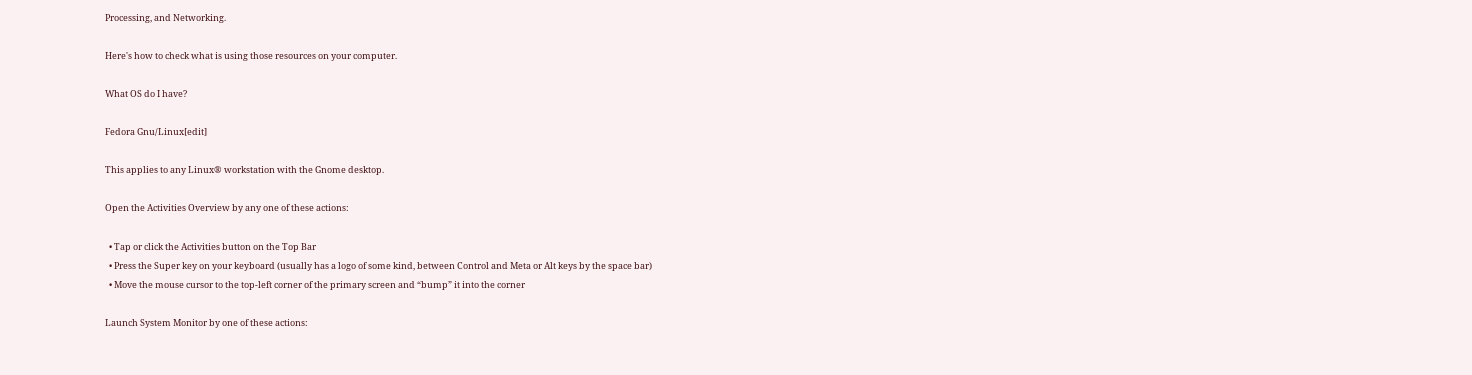Processing, and Networking.

Here's how to check what is using those resources on your computer.

What OS do I have?

Fedora Gnu/Linux[edit]

This applies to any Linux® workstation with the Gnome desktop.

Open the Activities Overview by any one of these actions:

  • Tap or click the Activities button on the Top Bar
  • Press the Super key on your keyboard (usually has a logo of some kind, between Control and Meta or Alt keys by the space bar)
  • Move the mouse cursor to the top-left corner of the primary screen and “bump” it into the corner

Launch System Monitor by one of these actions: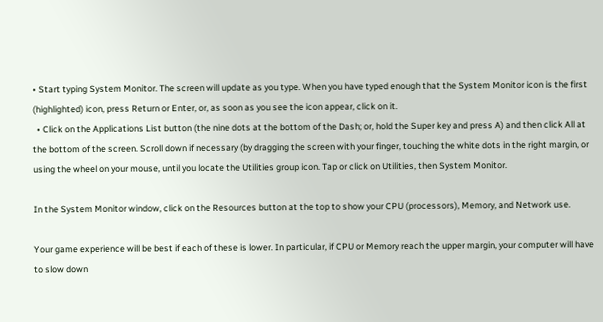• Start typing System Monitor. The screen will update as you type. When you have typed enough that the System Monitor icon is the first (highlighted) icon, press Return or Enter, or, as soon as you see the icon appear, click on it.
  • Click on the Applications List button (the nine dots at the bottom of the Dash; or, hold the Super key and press A) and then click All at the bottom of the screen. Scroll down if necessary (by dragging the screen with your finger, touching the white dots in the right margin, or using the wheel on your mouse, until you locate the Utilities group icon. Tap or click on Utilities, then System Monitor.

In the System Monitor window, click on the Resources button at the top to show your CPU (processors), Memory, and Network use.

Your game experience will be best if each of these is lower. In particular, if CPU or Memory reach the upper margin, your computer will have to slow down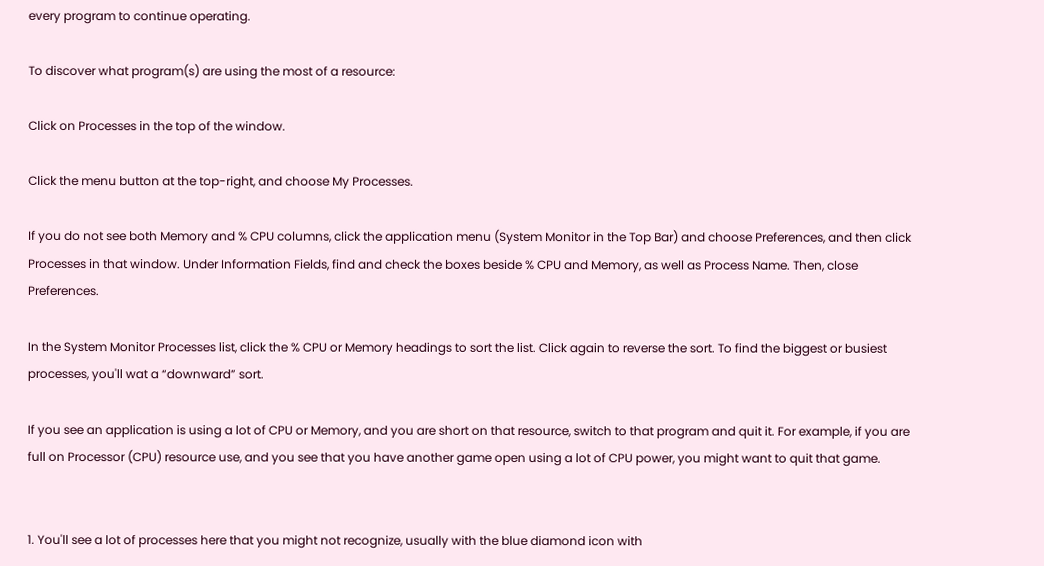every program to continue operating.

To discover what program(s) are using the most of a resource:

Click on Processes in the top of the window.

Click the menu button at the top-right, and choose My Processes.

If you do not see both Memory and % CPU columns, click the application menu (System Monitor in the Top Bar) and choose Preferences, and then click Processes in that window. Under Information Fields, find and check the boxes beside % CPU and Memory, as well as Process Name. Then, close Preferences.

In the System Monitor Processes list, click the % CPU or Memory headings to sort the list. Click again to reverse the sort. To find the biggest or busiest processes, you'll wat a “downward” sort.

If you see an application is using a lot of CPU or Memory, and you are short on that resource, switch to that program and quit it. For example, if you are full on Processor (CPU) resource use, and you see that you have another game open using a lot of CPU power, you might want to quit that game.


1. You'll see a lot of processes here that you might not recognize, usually with the blue diamond icon with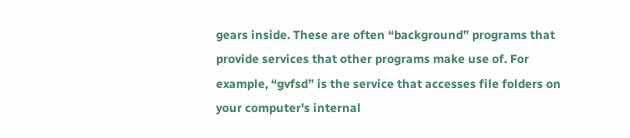gears inside. These are often “background” programs that provide services that other programs make use of. For example, “gvfsd” is the service that accesses file folders on your computer's internal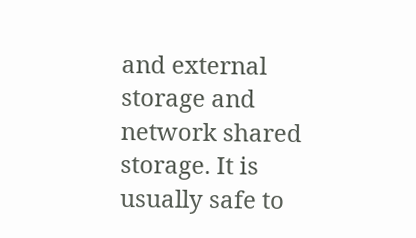and external storage and network shared storage. It is usually safe to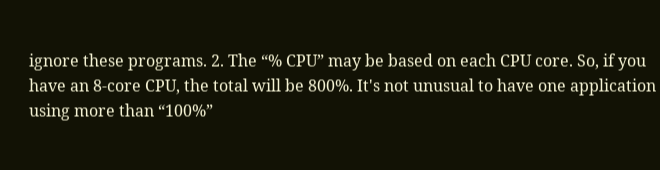ignore these programs. 2. The “% CPU” may be based on each CPU core. So, if you have an 8-core CPU, the total will be 800%. It's not unusual to have one application using more than “100%”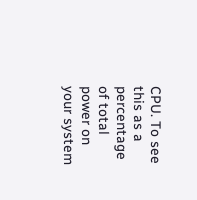CPU. To see this as a percentage of total power on your system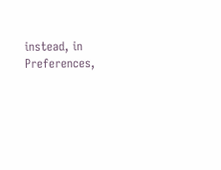instead, in Preferences,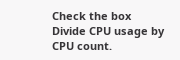Check the box Divide CPU usage by CPU count.